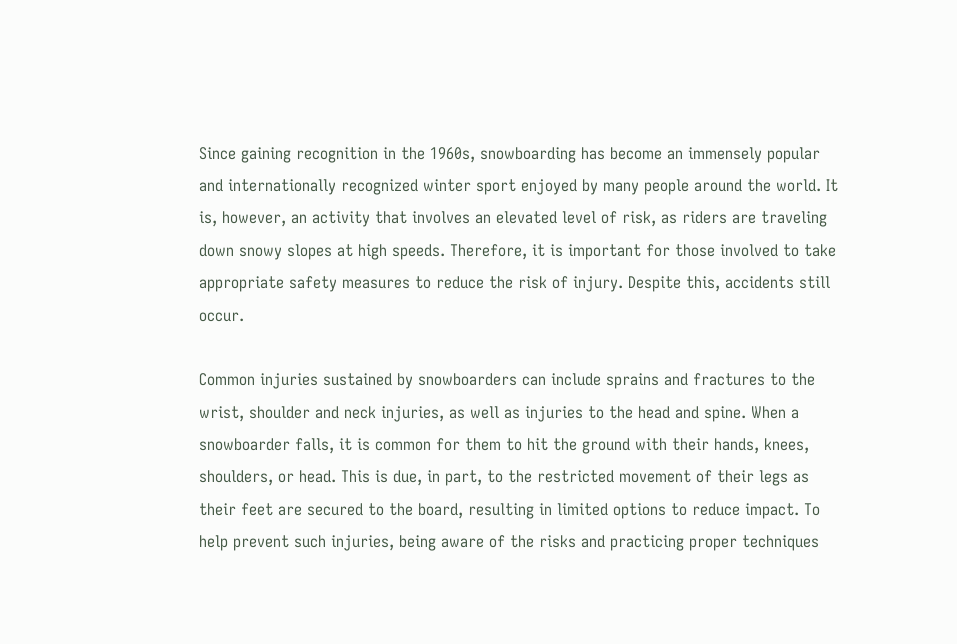Since gaining recognition in the 1960s, snowboarding has become an immensely popular and internationally recognized winter sport enjoyed by many people around the world. It is, however, an activity that involves an elevated level of risk, as riders are traveling down snowy slopes at high speeds. Therefore, it is important for those involved to take appropriate safety measures to reduce the risk of injury. Despite this, accidents still occur.

Common injuries sustained by snowboarders can include sprains and fractures to the wrist, shoulder and neck injuries, as well as injuries to the head and spine. When a snowboarder falls, it is common for them to hit the ground with their hands, knees, shoulders, or head. This is due, in part, to the restricted movement of their legs as their feet are secured to the board, resulting in limited options to reduce impact. To help prevent such injuries, being aware of the risks and practicing proper techniques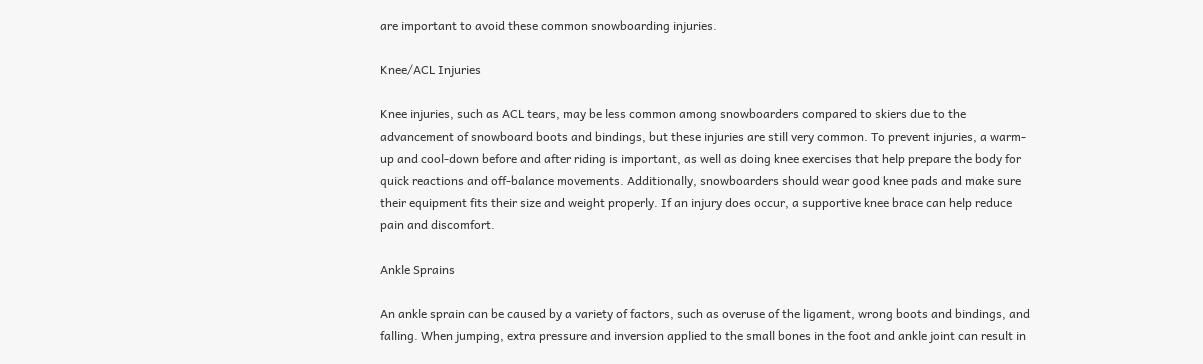are important to avoid these common snowboarding injuries.

Knee/ACL Injuries

Knee injuries, such as ACL tears, may be less common among snowboarders compared to skiers due to the advancement of snowboard boots and bindings, but these injuries are still very common. To prevent injuries, a warm-up and cool-down before and after riding is important, as well as doing knee exercises that help prepare the body for quick reactions and off-balance movements. Additionally, snowboarders should wear good knee pads and make sure their equipment fits their size and weight properly. If an injury does occur, a supportive knee brace can help reduce pain and discomfort.

Ankle Sprains

An ankle sprain can be caused by a variety of factors, such as overuse of the ligament, wrong boots and bindings, and falling. When jumping, extra pressure and inversion applied to the small bones in the foot and ankle joint can result in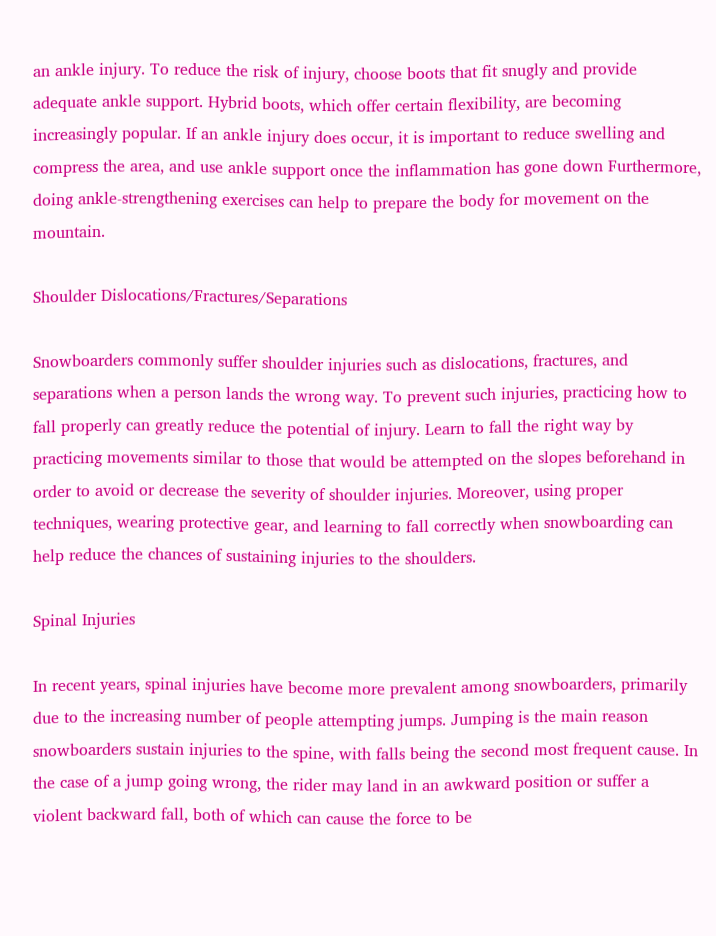an ankle injury. To reduce the risk of injury, choose boots that fit snugly and provide adequate ankle support. Hybrid boots, which offer certain flexibility, are becoming increasingly popular. If an ankle injury does occur, it is important to reduce swelling and compress the area, and use ankle support once the inflammation has gone down Furthermore, doing ankle-strengthening exercises can help to prepare the body for movement on the mountain.

Shoulder Dislocations/Fractures/Separations

Snowboarders commonly suffer shoulder injuries such as dislocations, fractures, and separations when a person lands the wrong way. To prevent such injuries, practicing how to fall properly can greatly reduce the potential of injury. Learn to fall the right way by practicing movements similar to those that would be attempted on the slopes beforehand in order to avoid or decrease the severity of shoulder injuries. Moreover, using proper techniques, wearing protective gear, and learning to fall correctly when snowboarding can help reduce the chances of sustaining injuries to the shoulders.

Spinal Injuries

In recent years, spinal injuries have become more prevalent among snowboarders, primarily due to the increasing number of people attempting jumps. Jumping is the main reason snowboarders sustain injuries to the spine, with falls being the second most frequent cause. In the case of a jump going wrong, the rider may land in an awkward position or suffer a violent backward fall, both of which can cause the force to be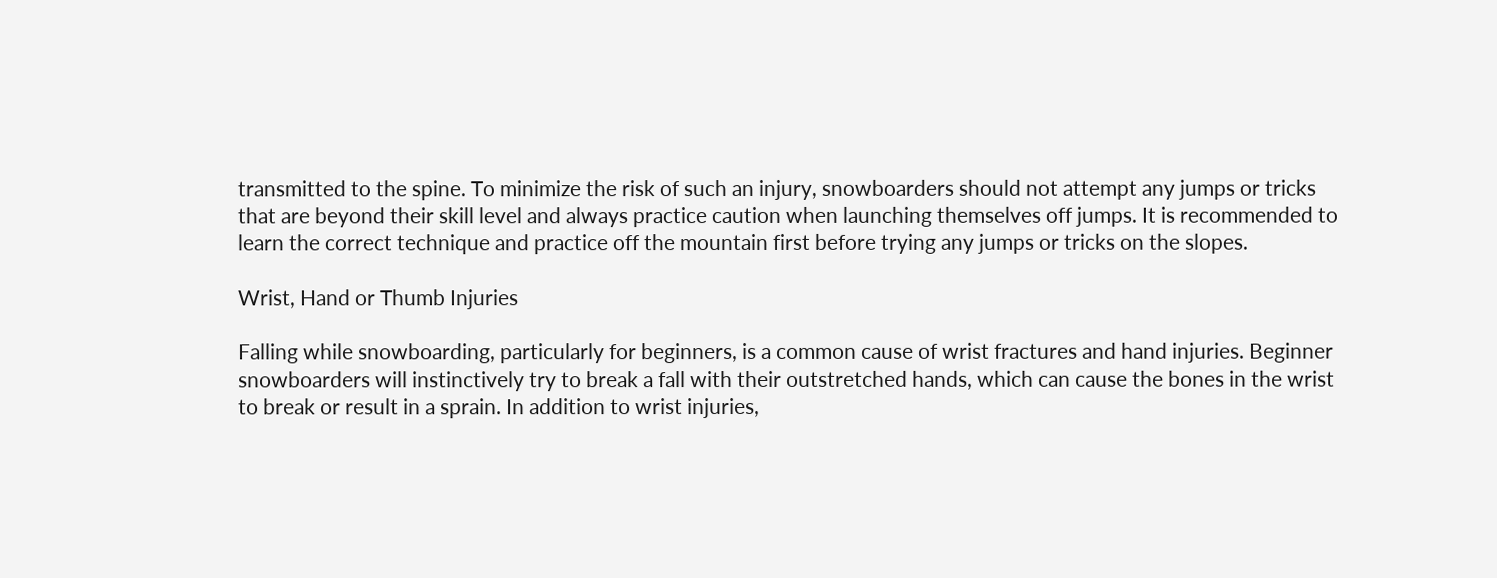transmitted to the spine. To minimize the risk of such an injury, snowboarders should not attempt any jumps or tricks that are beyond their skill level and always practice caution when launching themselves off jumps. It is recommended to learn the correct technique and practice off the mountain first before trying any jumps or tricks on the slopes.

Wrist, Hand or Thumb Injuries

Falling while snowboarding, particularly for beginners, is a common cause of wrist fractures and hand injuries. Beginner snowboarders will instinctively try to break a fall with their outstretched hands, which can cause the bones in the wrist to break or result in a sprain. In addition to wrist injuries,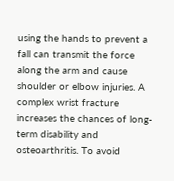using the hands to prevent a fall can transmit the force along the arm and cause shoulder or elbow injuries. A complex wrist fracture increases the chances of long-term disability and osteoarthritis. To avoid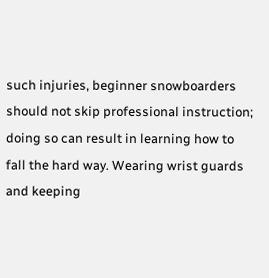such injuries, beginner snowboarders should not skip professional instruction; doing so can result in learning how to fall the hard way. Wearing wrist guards and keeping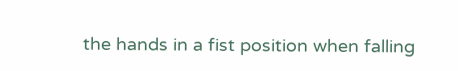the hands in a fist position when falling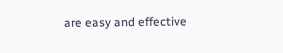are easy and effective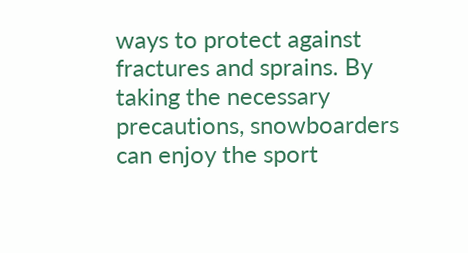ways to protect against fractures and sprains. By taking the necessary precautions, snowboarders can enjoy the sport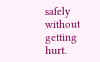safely without getting hurt.